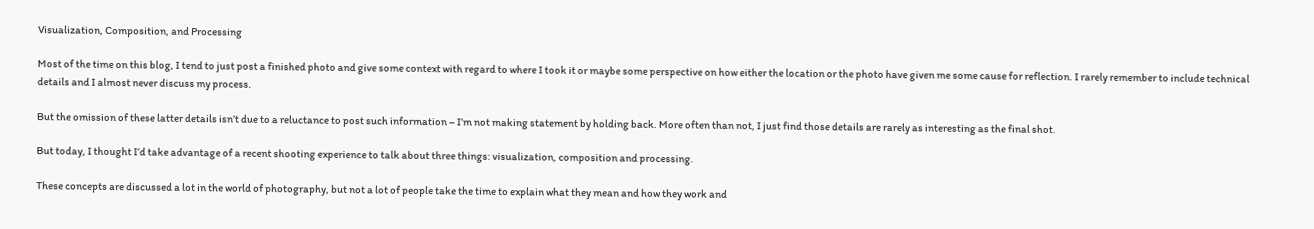Visualization, Composition, and Processing

Most of the time on this blog, I tend to just post a finished photo and give some context with regard to where I took it or maybe some perspective on how either the location or the photo have given me some cause for reflection. I rarely remember to include technical details and I almost never discuss my process.

But the omission of these latter details isn’t due to a reluctance to post such information – I’m not making statement by holding back. More often than not, I just find those details are rarely as interesting as the final shot.

But today, I thought I’d take advantage of a recent shooting experience to talk about three things: visualization, composition and processing.

These concepts are discussed a lot in the world of photography, but not a lot of people take the time to explain what they mean and how they work and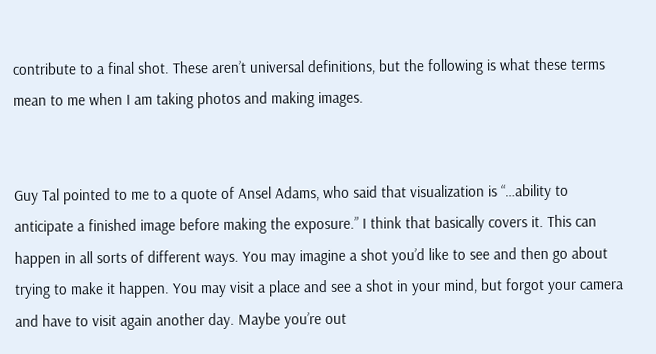contribute to a final shot. These aren’t universal definitions, but the following is what these terms mean to me when I am taking photos and making images.


Guy Tal pointed to me to a quote of Ansel Adams, who said that visualization is “…ability to anticipate a finished image before making the exposure.” I think that basically covers it. This can happen in all sorts of different ways. You may imagine a shot you’d like to see and then go about trying to make it happen. You may visit a place and see a shot in your mind, but forgot your camera and have to visit again another day. Maybe you’re out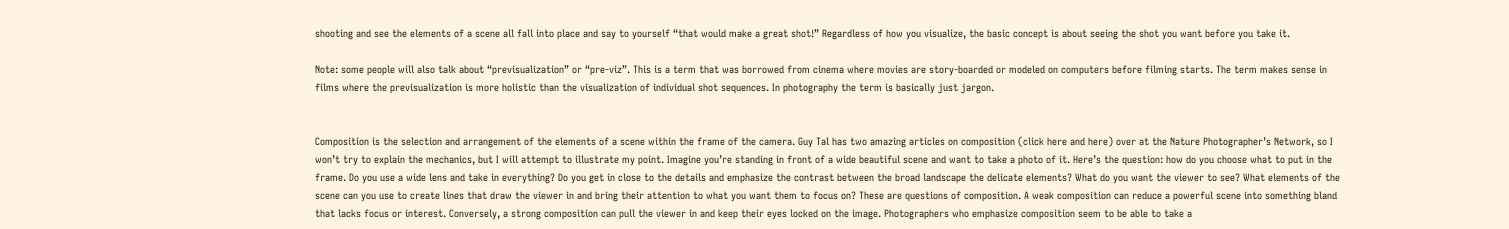shooting and see the elements of a scene all fall into place and say to yourself “that would make a great shot!” Regardless of how you visualize, the basic concept is about seeing the shot you want before you take it.

Note: some people will also talk about “previsualization” or “pre-viz”. This is a term that was borrowed from cinema where movies are story-boarded or modeled on computers before filming starts. The term makes sense in films where the previsualization is more holistic than the visualization of individual shot sequences. In photography the term is basically just jargon.


Composition is the selection and arrangement of the elements of a scene within the frame of the camera. Guy Tal has two amazing articles on composition (click here and here) over at the Nature Photographer’s Network, so I won’t try to explain the mechanics, but I will attempt to illustrate my point. Imagine you’re standing in front of a wide beautiful scene and want to take a photo of it. Here’s the question: how do you choose what to put in the frame. Do you use a wide lens and take in everything? Do you get in close to the details and emphasize the contrast between the broad landscape the delicate elements? What do you want the viewer to see? What elements of the scene can you use to create lines that draw the viewer in and bring their attention to what you want them to focus on? These are questions of composition. A weak composition can reduce a powerful scene into something bland that lacks focus or interest. Conversely, a strong composition can pull the viewer in and keep their eyes locked on the image. Photographers who emphasize composition seem to be able to take a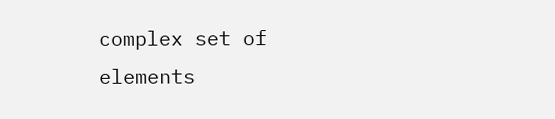complex set of elements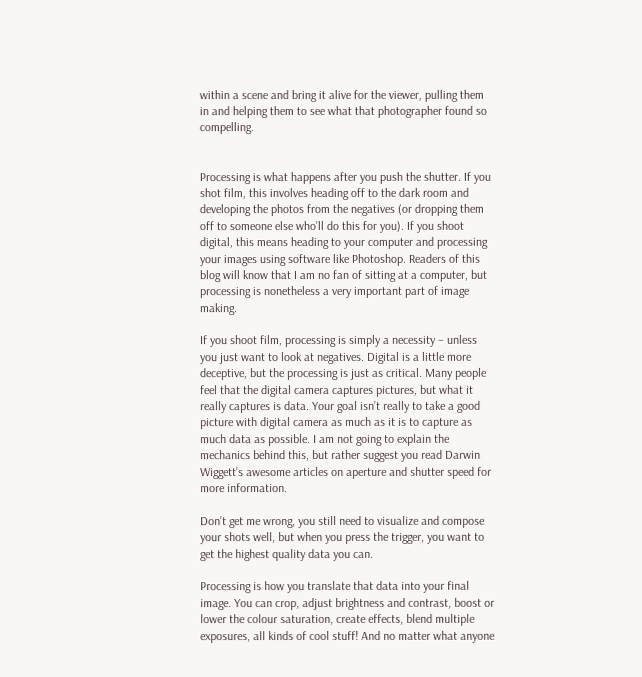within a scene and bring it alive for the viewer, pulling them in and helping them to see what that photographer found so compelling.


Processing is what happens after you push the shutter. If you shot film, this involves heading off to the dark room and developing the photos from the negatives (or dropping them off to someone else who’ll do this for you). If you shoot digital, this means heading to your computer and processing your images using software like Photoshop. Readers of this blog will know that I am no fan of sitting at a computer, but processing is nonetheless a very important part of image making.

If you shoot film, processing is simply a necessity – unless you just want to look at negatives. Digital is a little more deceptive, but the processing is just as critical. Many people feel that the digital camera captures pictures, but what it really captures is data. Your goal isn’t really to take a good picture with digital camera as much as it is to capture as much data as possible. I am not going to explain the mechanics behind this, but rather suggest you read Darwin Wiggett’s awesome articles on aperture and shutter speed for more information.

Don’t get me wrong, you still need to visualize and compose your shots well, but when you press the trigger, you want to get the highest quality data you can.

Processing is how you translate that data into your final image. You can crop, adjust brightness and contrast, boost or lower the colour saturation, create effects, blend multiple exposures, all kinds of cool stuff! And no matter what anyone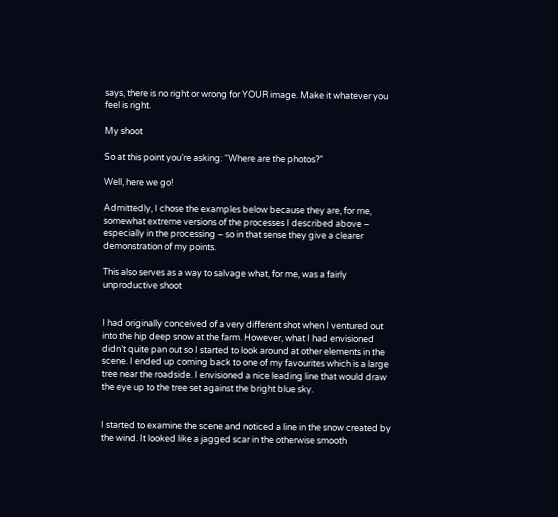says, there is no right or wrong for YOUR image. Make it whatever you feel is right.

My shoot

So at this point you’re asking: “Where are the photos?”

Well, here we go!

Admittedly, I chose the examples below because they are, for me, somewhat extreme versions of the processes I described above – especially in the processing – so in that sense they give a clearer demonstration of my points.

This also serves as a way to salvage what, for me, was a fairly unproductive shoot


I had originally conceived of a very different shot when I ventured out into the hip deep snow at the farm. However, what I had envisioned didn’t quite pan out so I started to look around at other elements in the scene. I ended up coming back to one of my favourites which is a large tree near the roadside. I envisioned a nice leading line that would draw the eye up to the tree set against the bright blue sky.


I started to examine the scene and noticed a line in the snow created by the wind. It looked like a jagged scar in the otherwise smooth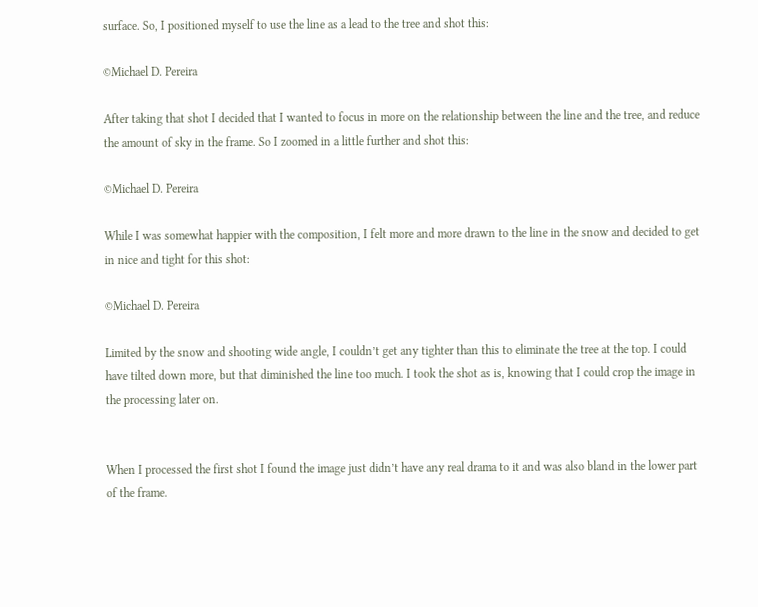surface. So, I positioned myself to use the line as a lead to the tree and shot this:

©Michael D. Pereira

After taking that shot I decided that I wanted to focus in more on the relationship between the line and the tree, and reduce the amount of sky in the frame. So I zoomed in a little further and shot this:

©Michael D. Pereira

While I was somewhat happier with the composition, I felt more and more drawn to the line in the snow and decided to get in nice and tight for this shot:

©Michael D. Pereira

Limited by the snow and shooting wide angle, I couldn’t get any tighter than this to eliminate the tree at the top. I could have tilted down more, but that diminished the line too much. I took the shot as is, knowing that I could crop the image in the processing later on.


When I processed the first shot I found the image just didn’t have any real drama to it and was also bland in the lower part of the frame.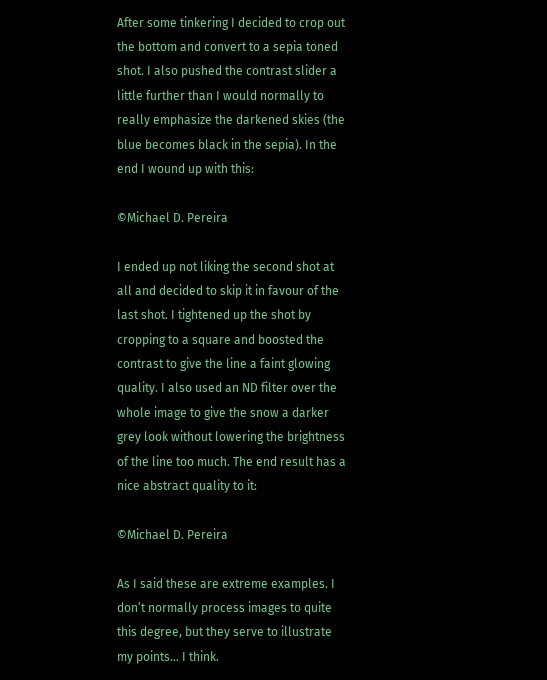After some tinkering I decided to crop out the bottom and convert to a sepia toned shot. I also pushed the contrast slider a little further than I would normally to really emphasize the darkened skies (the blue becomes black in the sepia). In the end I wound up with this:

©Michael D. Pereira

I ended up not liking the second shot at all and decided to skip it in favour of the last shot. I tightened up the shot by cropping to a square and boosted the contrast to give the line a faint glowing quality. I also used an ND filter over the whole image to give the snow a darker grey look without lowering the brightness of the line too much. The end result has a nice abstract quality to it:

©Michael D. Pereira

As I said these are extreme examples. I don’t normally process images to quite this degree, but they serve to illustrate my points… I think.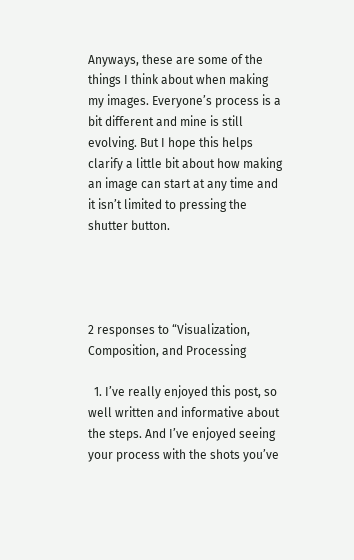Anyways, these are some of the things I think about when making my images. Everyone’s process is a bit different and mine is still evolving. But I hope this helps clarify a little bit about how making an image can start at any time and it isn’t limited to pressing the shutter button.




2 responses to “Visualization, Composition, and Processing

  1. I’ve really enjoyed this post, so well written and informative about the steps. And I’ve enjoyed seeing your process with the shots you’ve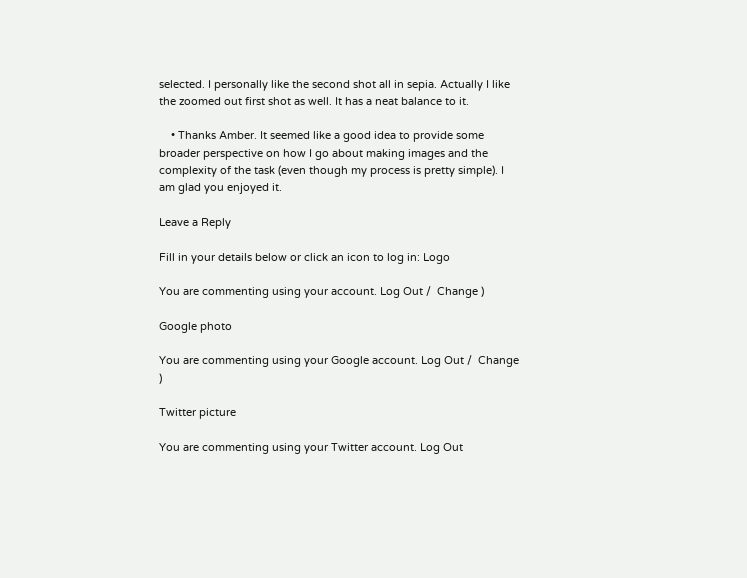selected. I personally like the second shot all in sepia. Actually I like the zoomed out first shot as well. It has a neat balance to it.

    • Thanks Amber. It seemed like a good idea to provide some broader perspective on how I go about making images and the complexity of the task (even though my process is pretty simple). I am glad you enjoyed it.

Leave a Reply

Fill in your details below or click an icon to log in: Logo

You are commenting using your account. Log Out /  Change )

Google photo

You are commenting using your Google account. Log Out /  Change )

Twitter picture

You are commenting using your Twitter account. Log Out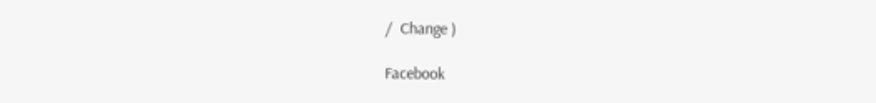/  Change )

Facebook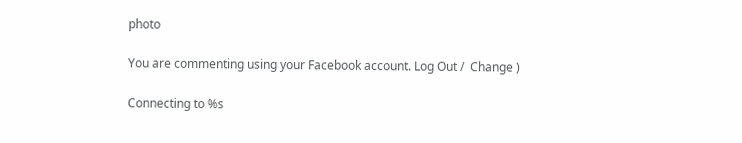photo

You are commenting using your Facebook account. Log Out /  Change )

Connecting to %s